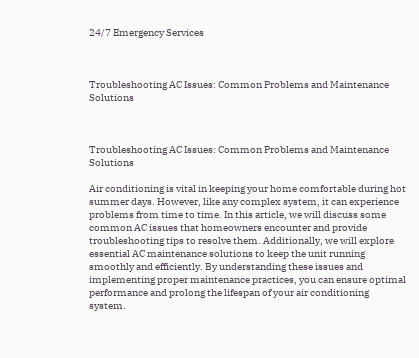24/7 Emergency Services



Troubleshooting AC Issues: Common Problems and Maintenance Solutions



Troubleshooting AC Issues: Common Problems and Maintenance Solutions

Air conditioning is vital in keeping your home comfortable during hot summer days. However, like any complex system, it can experience problems from time to time. In this article, we will discuss some common AC issues that homeowners encounter and provide troubleshooting tips to resolve them. Additionally, we will explore essential AC maintenance solutions to keep the unit running smoothly and efficiently. By understanding these issues and implementing proper maintenance practices, you can ensure optimal performance and prolong the lifespan of your air conditioning system.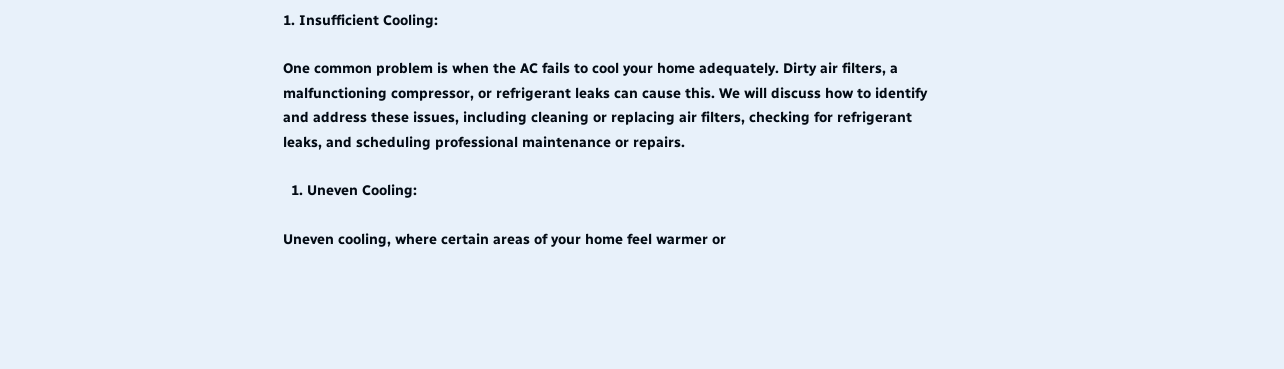1. Insufficient Cooling:

One common problem is when the AC fails to cool your home adequately. Dirty air filters, a malfunctioning compressor, or refrigerant leaks can cause this. We will discuss how to identify and address these issues, including cleaning or replacing air filters, checking for refrigerant leaks, and scheduling professional maintenance or repairs.

  1. Uneven Cooling:

Uneven cooling, where certain areas of your home feel warmer or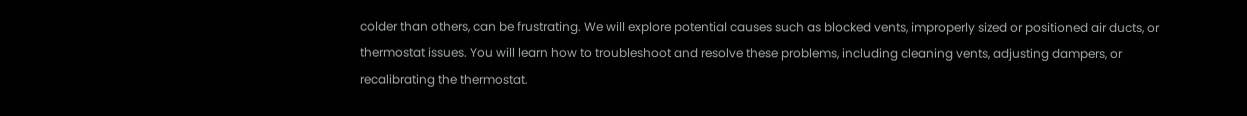colder than others, can be frustrating. We will explore potential causes such as blocked vents, improperly sized or positioned air ducts, or thermostat issues. You will learn how to troubleshoot and resolve these problems, including cleaning vents, adjusting dampers, or recalibrating the thermostat.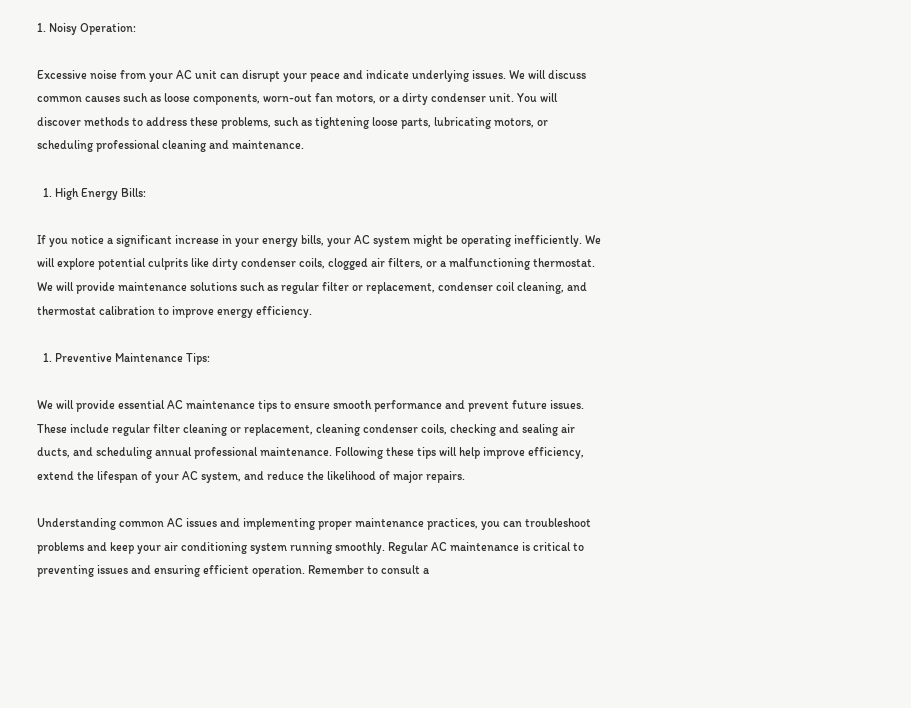1. Noisy Operation:

Excessive noise from your AC unit can disrupt your peace and indicate underlying issues. We will discuss common causes such as loose components, worn-out fan motors, or a dirty condenser unit. You will discover methods to address these problems, such as tightening loose parts, lubricating motors, or scheduling professional cleaning and maintenance.

  1. High Energy Bills:

If you notice a significant increase in your energy bills, your AC system might be operating inefficiently. We will explore potential culprits like dirty condenser coils, clogged air filters, or a malfunctioning thermostat. We will provide maintenance solutions such as regular filter or replacement, condenser coil cleaning, and thermostat calibration to improve energy efficiency.

  1. Preventive Maintenance Tips:

We will provide essential AC maintenance tips to ensure smooth performance and prevent future issues. These include regular filter cleaning or replacement, cleaning condenser coils, checking and sealing air ducts, and scheduling annual professional maintenance. Following these tips will help improve efficiency, extend the lifespan of your AC system, and reduce the likelihood of major repairs.

Understanding common AC issues and implementing proper maintenance practices, you can troubleshoot problems and keep your air conditioning system running smoothly. Regular AC maintenance is critical to preventing issues and ensuring efficient operation. Remember to consult a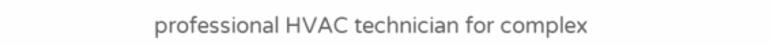professional HVAC technician for complex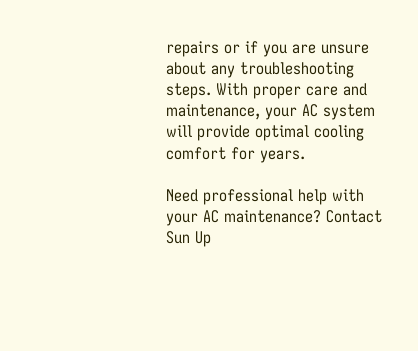repairs or if you are unsure about any troubleshooting steps. With proper care and maintenance, your AC system will provide optimal cooling comfort for years.

Need professional help with your AC maintenance? Contact Sun Up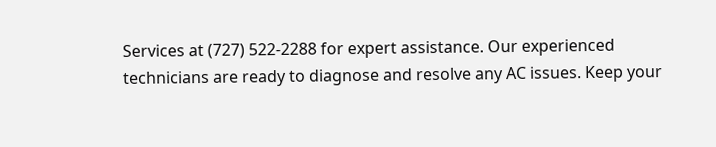Services at (727) 522-2288 for expert assistance. Our experienced technicians are ready to diagnose and resolve any AC issues. Keep your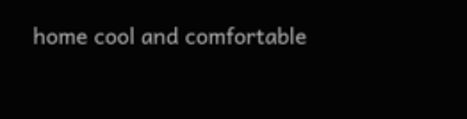home cool and comfortable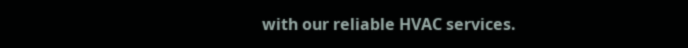with our reliable HVAC services.